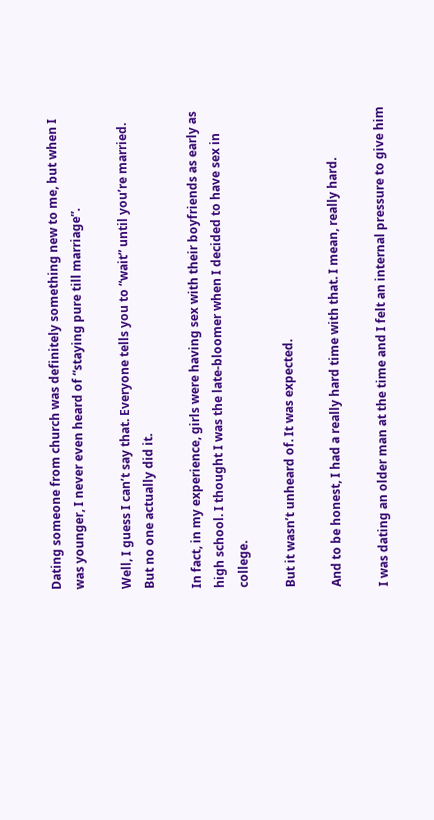Dating someone from church was definitely something new to me, but when I was younger, I never even heard of “staying pure till marriage”.

Well, I guess I can’t say that. Everyone tells you to “wait” until you’re married. But no one actually did it.

In fact, in my experience, girls were having sex with their boyfriends as early as high school. I thought I was the late-bloomer when I decided to have sex in college.

But it wasn’t unheard of. It was expected.

And to be honest, I had a really hard time with that. I mean, really hard.

I was dating an older man at the time and I felt an internal pressure to give him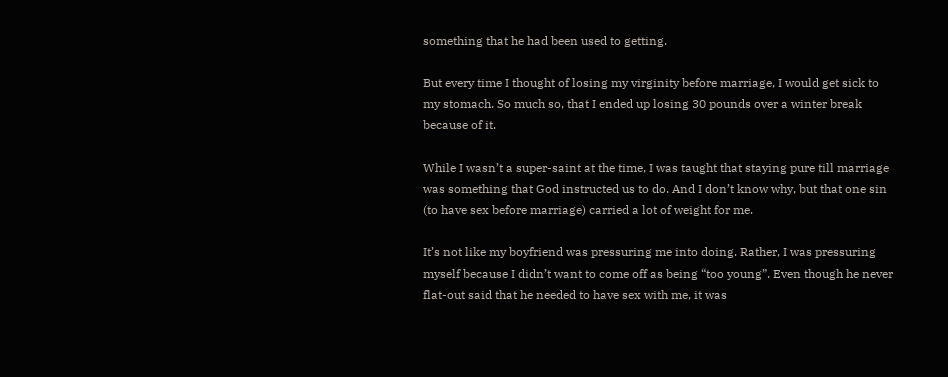something that he had been used to getting.

But every time I thought of losing my virginity before marriage, I would get sick to my stomach. So much so, that I ended up losing 30 pounds over a winter break because of it.

While I wasn’t a super-saint at the time, I was taught that staying pure till marriage was something that God instructed us to do. And I don’t know why, but that one sin (to have sex before marriage) carried a lot of weight for me.

It’s not like my boyfriend was pressuring me into doing. Rather, I was pressuring myself because I didn’t want to come off as being “too young”. Even though he never flat-out said that he needed to have sex with me, it was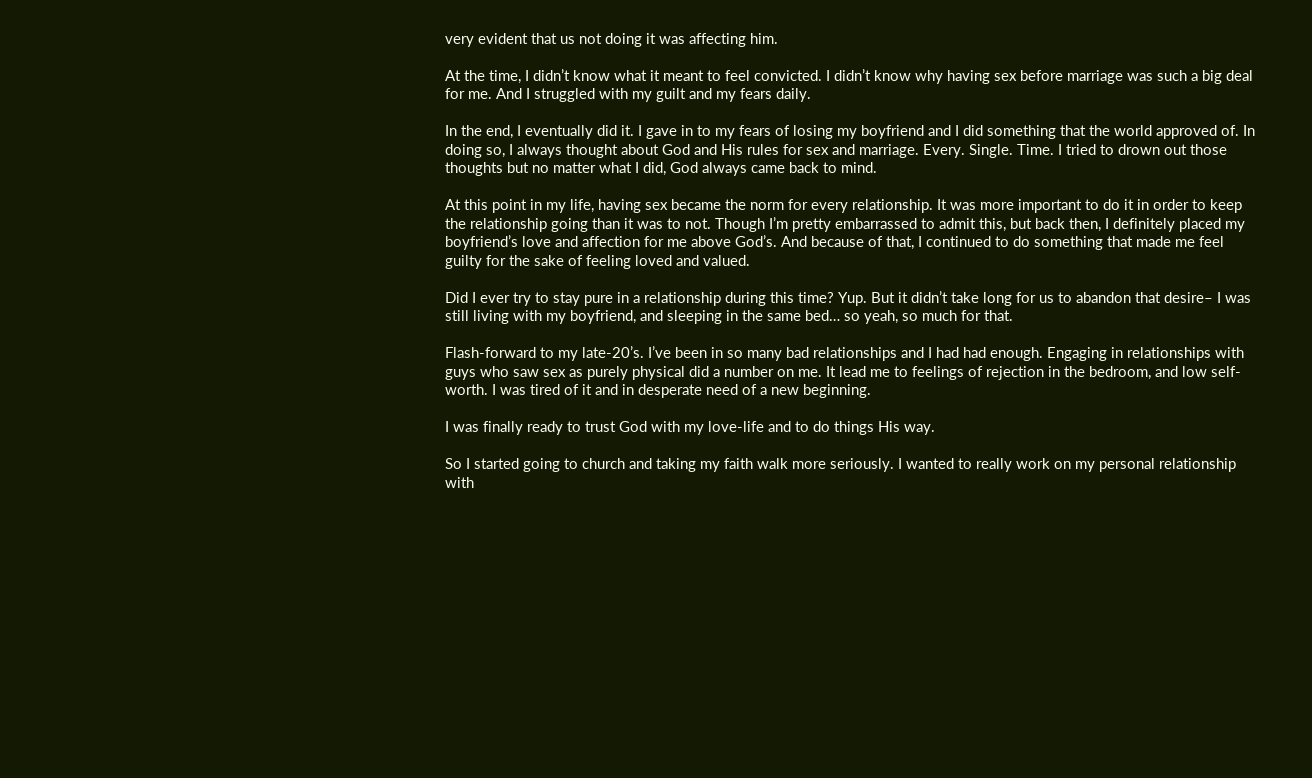very evident that us not doing it was affecting him.

At the time, I didn’t know what it meant to feel convicted. I didn’t know why having sex before marriage was such a big deal for me. And I struggled with my guilt and my fears daily.

In the end, I eventually did it. I gave in to my fears of losing my boyfriend and I did something that the world approved of. In doing so, I always thought about God and His rules for sex and marriage. Every. Single. Time. I tried to drown out those thoughts but no matter what I did, God always came back to mind.

At this point in my life, having sex became the norm for every relationship. It was more important to do it in order to keep the relationship going than it was to not. Though I’m pretty embarrassed to admit this, but back then, I definitely placed my boyfriend’s love and affection for me above God’s. And because of that, I continued to do something that made me feel guilty for the sake of feeling loved and valued.

Did I ever try to stay pure in a relationship during this time? Yup. But it didn’t take long for us to abandon that desire– I was still living with my boyfriend, and sleeping in the same bed… so yeah, so much for that.

Flash-forward to my late-20’s. I’ve been in so many bad relationships and I had had enough. Engaging in relationships with guys who saw sex as purely physical did a number on me. It lead me to feelings of rejection in the bedroom, and low self-worth. I was tired of it and in desperate need of a new beginning.

I was finally ready to trust God with my love-life and to do things His way.

So I started going to church and taking my faith walk more seriously. I wanted to really work on my personal relationship with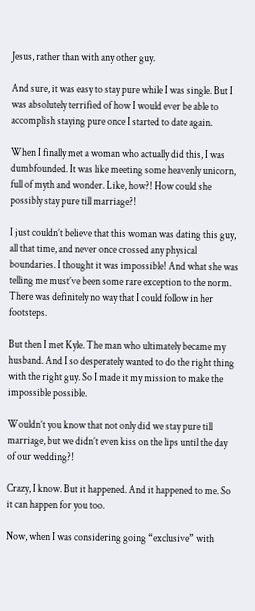Jesus, rather than with any other guy.

And sure, it was easy to stay pure while I was single. But I was absolutely terrified of how I would ever be able to accomplish staying pure once I started to date again.

When I finally met a woman who actually did this, I was dumbfounded. It was like meeting some heavenly unicorn, full of myth and wonder. Like, how?! How could she possibly stay pure till marriage?!

I just couldn’t believe that this woman was dating this guy, all that time, and never once crossed any physical boundaries. I thought it was impossible! And what she was telling me must’ve been some rare exception to the norm. There was definitely no way that I could follow in her footsteps.

But then I met Kyle. The man who ultimately became my husband. And I so desperately wanted to do the right thing with the right guy. So I made it my mission to make the impossible possible.

Wouldn’t you know that not only did we stay pure till marriage, but we didn’t even kiss on the lips until the day of our wedding?!

Crazy, I know. But it happened. And it happened to me. So it can happen for you too.

Now, when I was considering going “exclusive” with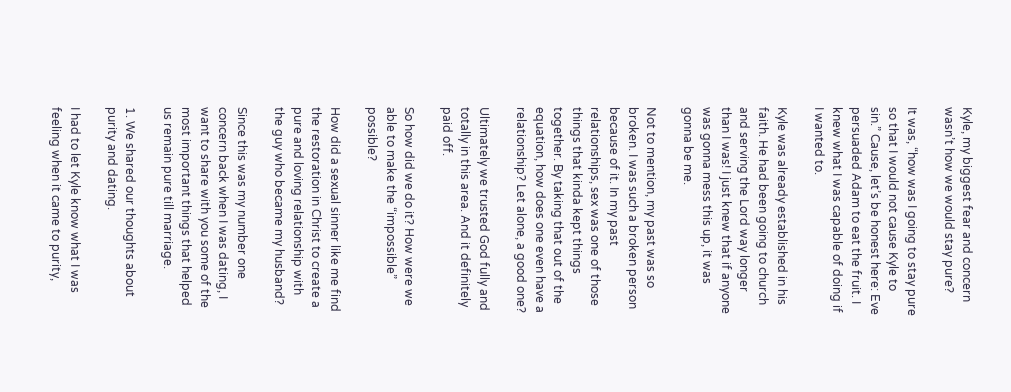Kyle, my biggest fear and concern wasn’t how we would stay pure?

It was, “how was I going to stay pure so that I would not cause Kyle to sin.” Cause, let’s be honest here: Eve persuaded Adam to eat the fruit. I knew what I was capable of doing if I wanted to.

Kyle was already established in his faith. He had been going to church and serving the Lord way longer than I was! I just knew that if anyone was gonna mess this up, it was gonna be me.

Not to mention, my past was so broken. I was such a broken person because of it. In my past relationships, sex was one of those things that kinda kept things together. By taking that out of the equation, how does one even have a relationship? Let alone, a good one?

Ultimately we trusted God fully and totally in this area. And it definitely paid off.

So how did we do it? How were we able to make the “impossible” possible?

How did a sexual sinner like me find the restoration in Christ to create a pure and loving relationship with the guy who became my husband?

Since this was my number one concern back when I was dating, I want to share with you some of the most important things that helped us remain pure till marriage.

1. We shared our thoughts about purity and dating.

I had to let Kyle know what I was feeling when it came to purity,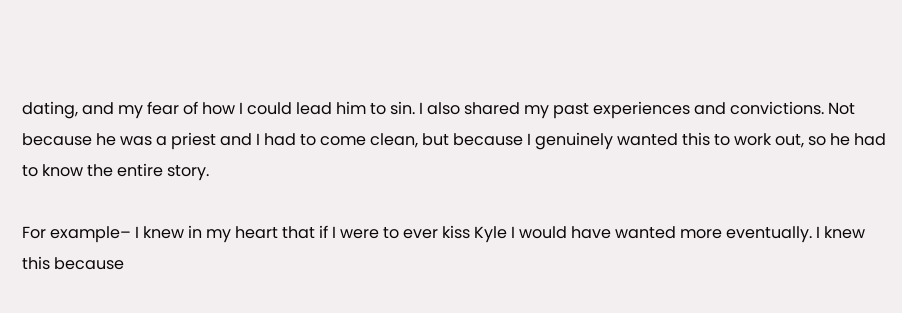dating, and my fear of how I could lead him to sin. I also shared my past experiences and convictions. Not because he was a priest and I had to come clean, but because I genuinely wanted this to work out, so he had to know the entire story.

For example– I knew in my heart that if I were to ever kiss Kyle I would have wanted more eventually. I knew this because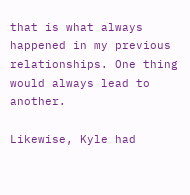that is what always happened in my previous relationships. One thing would always lead to another.

Likewise, Kyle had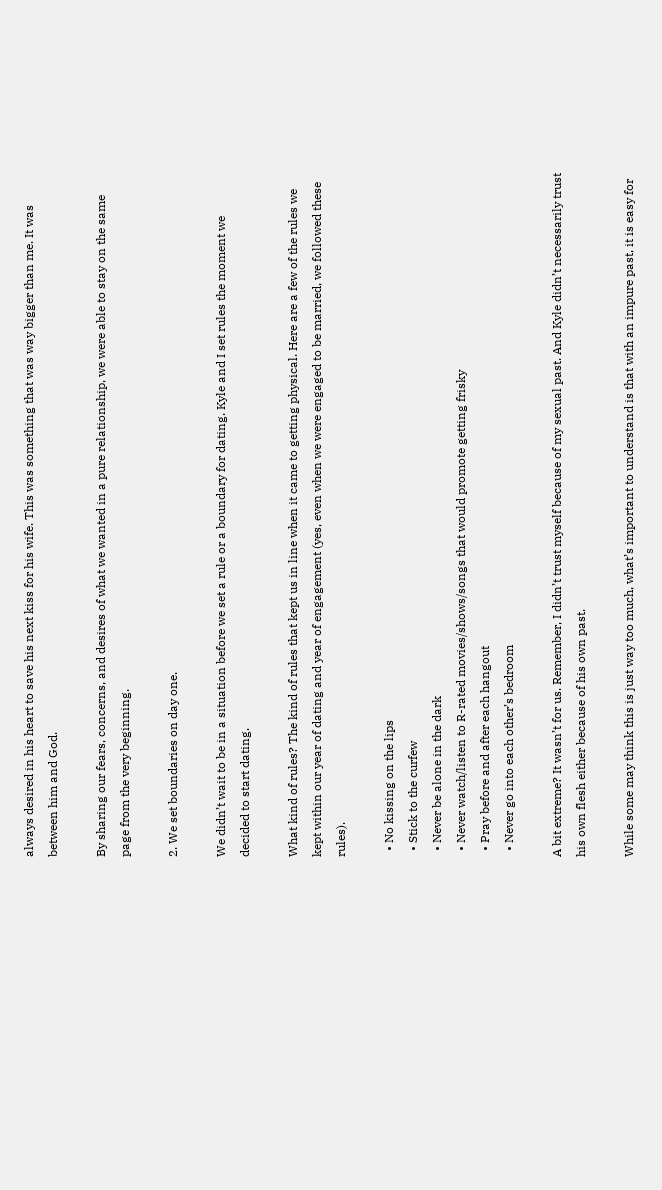always desired in his heart to save his next kiss for his wife. This was something that was way bigger than me. It was between him and God.

By sharing our fears, concerns, and desires of what we wanted in a pure relationship, we were able to stay on the same page from the very beginning.

2. We set boundaries on day one.

We didn’t wait to be in a situation before we set a rule or a boundary for dating. Kyle and I set rules the moment we decided to start dating.

What kind of rules? The kind of rules that kept us in line when it came to getting physical. Here are a few of the rules we kept within our year of dating and year of engagement (yes, even when we were engaged to be married, we followed these rules).

  • No kissing on the lips
  • Stick to the curfew
  • Never be alone in the dark
  • Never watch/listen to R-rated movies/shows/songs that would promote getting frisky
  • Pray before and after each hangout
  • Never go into each other’s bedroom

A bit extreme? It wasn’t for us. Remember, I didn’t trust myself because of my sexual past. And Kyle didn’t necessarily trust his own flesh either because of his own past.

While some may think this is just way too much, what’s important to understand is that with an impure past, it is easy for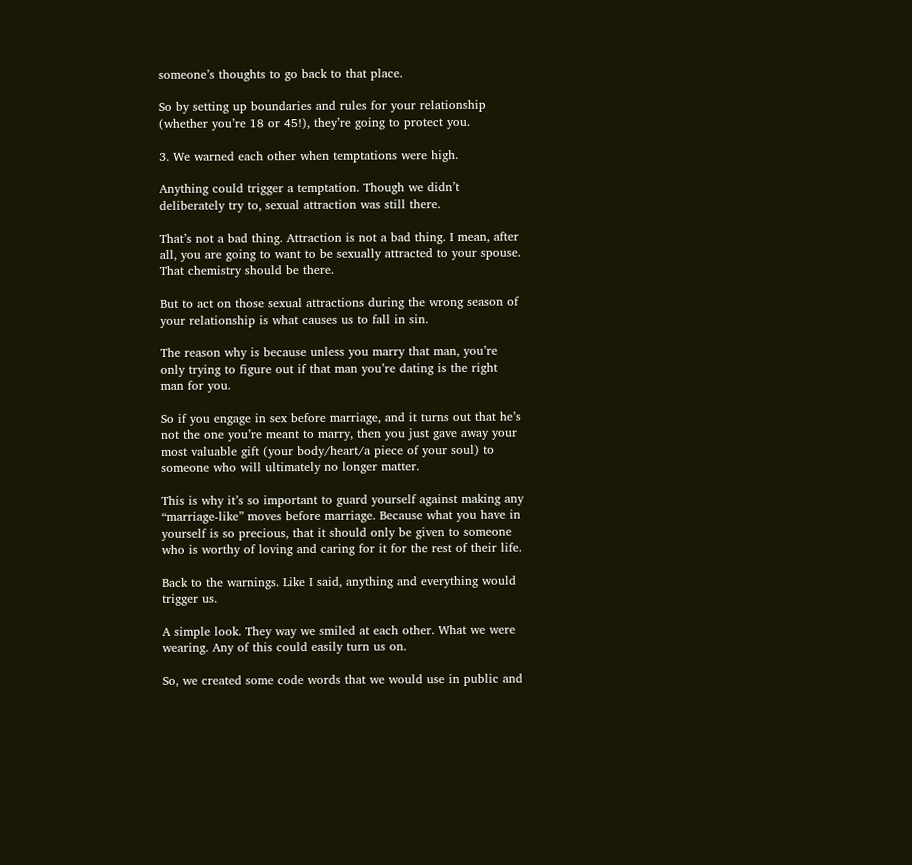someone’s thoughts to go back to that place.

So by setting up boundaries and rules for your relationship (whether you’re 18 or 45!), they’re going to protect you.

3. We warned each other when temptations were high.

Anything could trigger a temptation. Though we didn’t deliberately try to, sexual attraction was still there.

That’s not a bad thing. Attraction is not a bad thing. I mean, after all, you are going to want to be sexually attracted to your spouse. That chemistry should be there.

But to act on those sexual attractions during the wrong season of your relationship is what causes us to fall in sin.

The reason why is because unless you marry that man, you’re only trying to figure out if that man you’re dating is the right man for you.

So if you engage in sex before marriage, and it turns out that he’s not the one you’re meant to marry, then you just gave away your most valuable gift (your body/heart/a piece of your soul) to someone who will ultimately no longer matter.

This is why it’s so important to guard yourself against making any “marriage-like” moves before marriage. Because what you have in yourself is so precious, that it should only be given to someone who is worthy of loving and caring for it for the rest of their life.

Back to the warnings. Like I said, anything and everything would trigger us.

A simple look. They way we smiled at each other. What we were wearing. Any of this could easily turn us on.

So, we created some code words that we would use in public and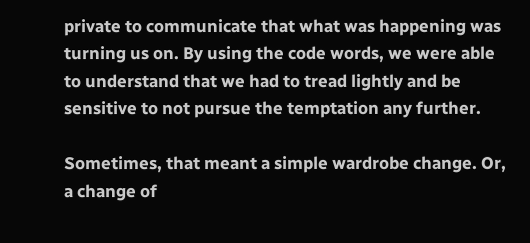private to communicate that what was happening was turning us on. By using the code words, we were able to understand that we had to tread lightly and be sensitive to not pursue the temptation any further.

Sometimes, that meant a simple wardrobe change. Or, a change of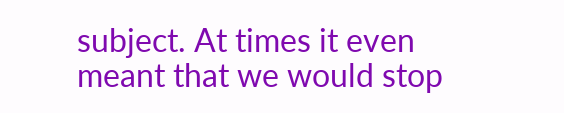subject. At times it even meant that we would stop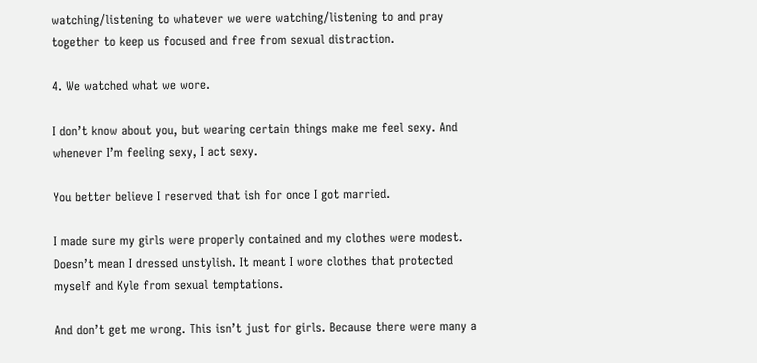watching/listening to whatever we were watching/listening to and pray together to keep us focused and free from sexual distraction.

4. We watched what we wore.

I don’t know about you, but wearing certain things make me feel sexy. And whenever I’m feeling sexy, I act sexy.

You better believe I reserved that ish for once I got married.

I made sure my girls were properly contained and my clothes were modest. Doesn’t mean I dressed unstylish. It meant I wore clothes that protected myself and Kyle from sexual temptations.

And don’t get me wrong. This isn’t just for girls. Because there were many a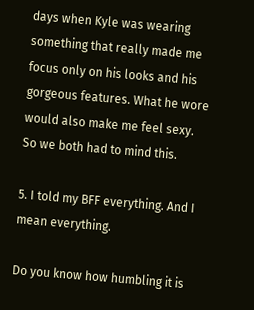days when Kyle was wearing something that really made me focus only on his looks and his gorgeous features. What he wore would also make me feel sexy. So we both had to mind this.

5. I told my BFF everything. And I mean everything.

Do you know how humbling it is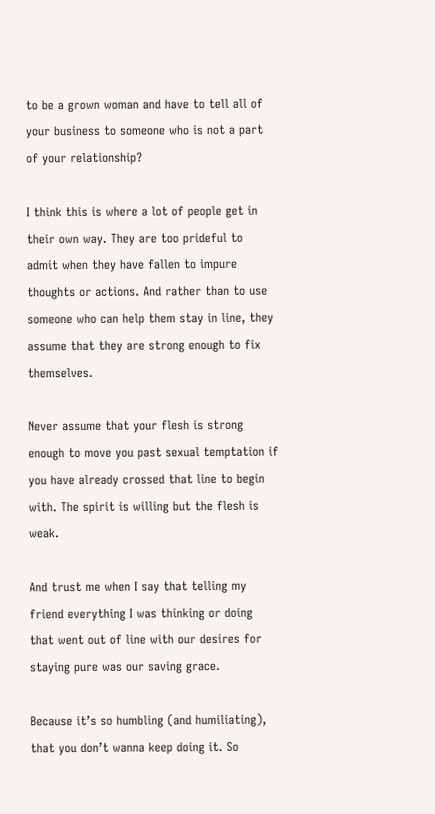to be a grown woman and have to tell all of your business to someone who is not a part of your relationship?

I think this is where a lot of people get in their own way. They are too prideful to admit when they have fallen to impure thoughts or actions. And rather than to use someone who can help them stay in line, they assume that they are strong enough to fix themselves.

Never assume that your flesh is strong enough to move you past sexual temptation if you have already crossed that line to begin with. The spirit is willing but the flesh is weak.

And trust me when I say that telling my friend everything I was thinking or doing that went out of line with our desires for staying pure was our saving grace.

Because it’s so humbling (and humiliating), that you don’t wanna keep doing it. So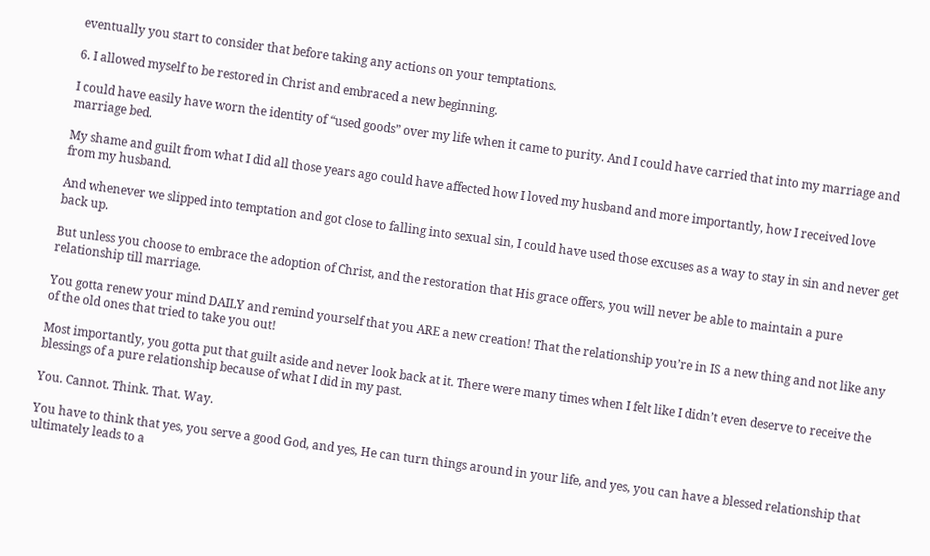eventually you start to consider that before taking any actions on your temptations.

6. I allowed myself to be restored in Christ and embraced a new beginning.

I could have easily have worn the identity of “used goods” over my life when it came to purity. And I could have carried that into my marriage and marriage bed.

My shame and guilt from what I did all those years ago could have affected how I loved my husband and more importantly, how I received love from my husband.

And whenever we slipped into temptation and got close to falling into sexual sin, I could have used those excuses as a way to stay in sin and never get back up.

But unless you choose to embrace the adoption of Christ, and the restoration that His grace offers, you will never be able to maintain a pure relationship till marriage.

You gotta renew your mind DAILY and remind yourself that you ARE a new creation! That the relationship you’re in IS a new thing and not like any of the old ones that tried to take you out!

Most importantly, you gotta put that guilt aside and never look back at it. There were many times when I felt like I didn’t even deserve to receive the blessings of a pure relationship because of what I did in my past.

You. Cannot. Think. That. Way.

You have to think that yes, you serve a good God, and yes, He can turn things around in your life, and yes, you can have a blessed relationship that ultimately leads to a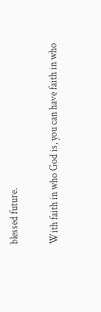blessed future.

With faith in who God is, you can have faith in who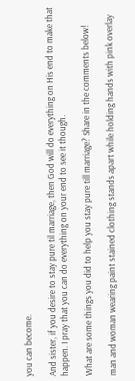you can become.

And sister, if you desire to stay pure til marriage, then God will do everything on His end to make that happen. I pray that you can do everything on your end to see it though.

What are some things you did to help you stay pure till marriage? Share in the comments below!

man and woman wearing paint stained clothing stands apart while holding hands with pink overlay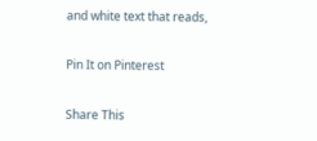and white text that reads,

Pin It on Pinterest

Share This